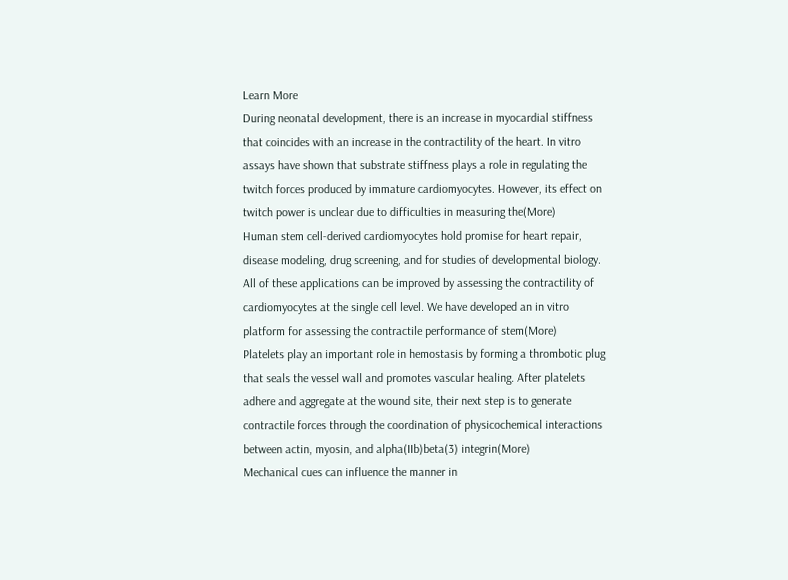Learn More
During neonatal development, there is an increase in myocardial stiffness that coincides with an increase in the contractility of the heart. In vitro assays have shown that substrate stiffness plays a role in regulating the twitch forces produced by immature cardiomyocytes. However, its effect on twitch power is unclear due to difficulties in measuring the(More)
Human stem cell-derived cardiomyocytes hold promise for heart repair, disease modeling, drug screening, and for studies of developmental biology. All of these applications can be improved by assessing the contractility of cardiomyocytes at the single cell level. We have developed an in vitro platform for assessing the contractile performance of stem(More)
Platelets play an important role in hemostasis by forming a thrombotic plug that seals the vessel wall and promotes vascular healing. After platelets adhere and aggregate at the wound site, their next step is to generate contractile forces through the coordination of physicochemical interactions between actin, myosin, and alpha(IIb)beta(3) integrin(More)
Mechanical cues can influence the manner in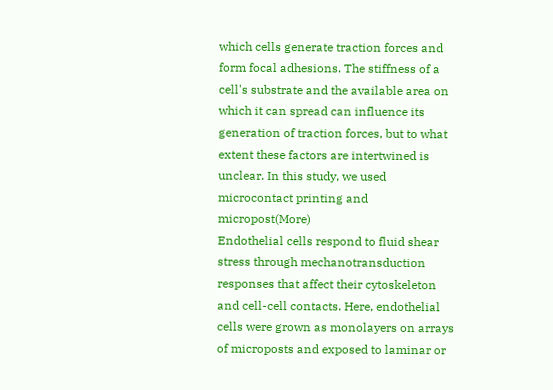which cells generate traction forces and form focal adhesions. The stiffness of a cell's substrate and the available area on which it can spread can influence its generation of traction forces, but to what extent these factors are intertwined is unclear. In this study, we used microcontact printing and micropost(More)
Endothelial cells respond to fluid shear stress through mechanotransduction responses that affect their cytoskeleton and cell-cell contacts. Here, endothelial cells were grown as monolayers on arrays of microposts and exposed to laminar or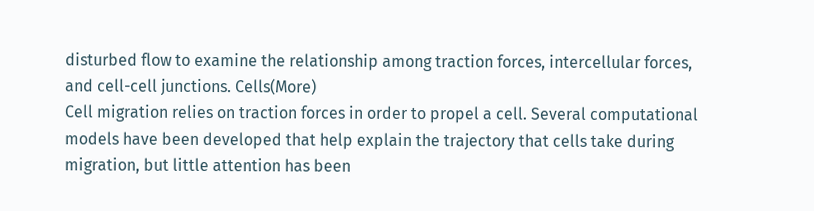disturbed flow to examine the relationship among traction forces, intercellular forces, and cell-cell junctions. Cells(More)
Cell migration relies on traction forces in order to propel a cell. Several computational models have been developed that help explain the trajectory that cells take during migration, but little attention has been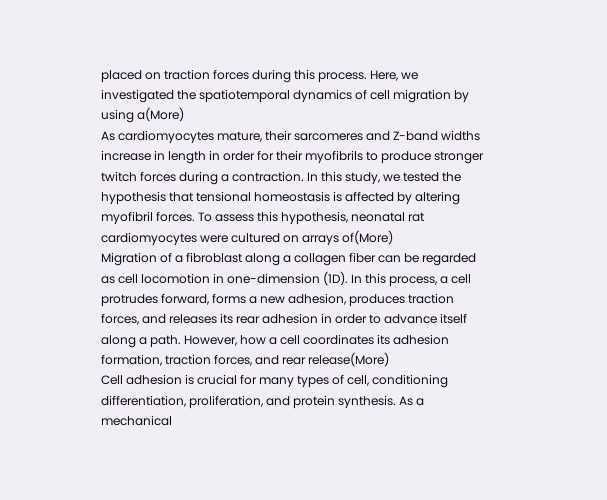placed on traction forces during this process. Here, we investigated the spatiotemporal dynamics of cell migration by using a(More)
As cardiomyocytes mature, their sarcomeres and Z-band widths increase in length in order for their myofibrils to produce stronger twitch forces during a contraction. In this study, we tested the hypothesis that tensional homeostasis is affected by altering myofibril forces. To assess this hypothesis, neonatal rat cardiomyocytes were cultured on arrays of(More)
Migration of a fibroblast along a collagen fiber can be regarded as cell locomotion in one-dimension (1D). In this process, a cell protrudes forward, forms a new adhesion, produces traction forces, and releases its rear adhesion in order to advance itself along a path. However, how a cell coordinates its adhesion formation, traction forces, and rear release(More)
Cell adhesion is crucial for many types of cell, conditioning differentiation, proliferation, and protein synthesis. As a mechanical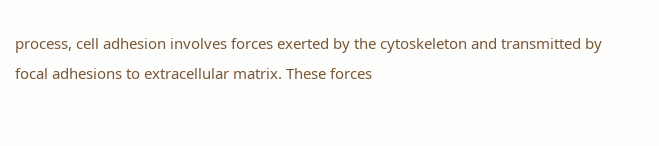process, cell adhesion involves forces exerted by the cytoskeleton and transmitted by focal adhesions to extracellular matrix. These forces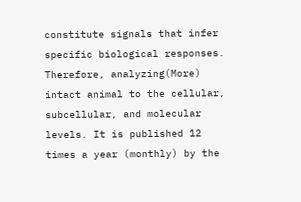constitute signals that infer specific biological responses. Therefore, analyzing(More)
intact animal to the cellular, subcellular, and molecular levels. It is published 12 times a year (monthly) by the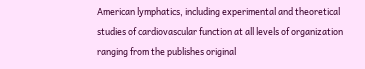American lymphatics, including experimental and theoretical studies of cardiovascular function at all levels of organization ranging from the publishes original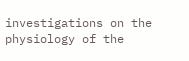investigations on the physiology of the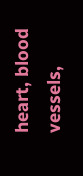heart, blood vessels,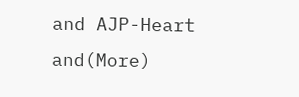and AJP-Heart and(More)